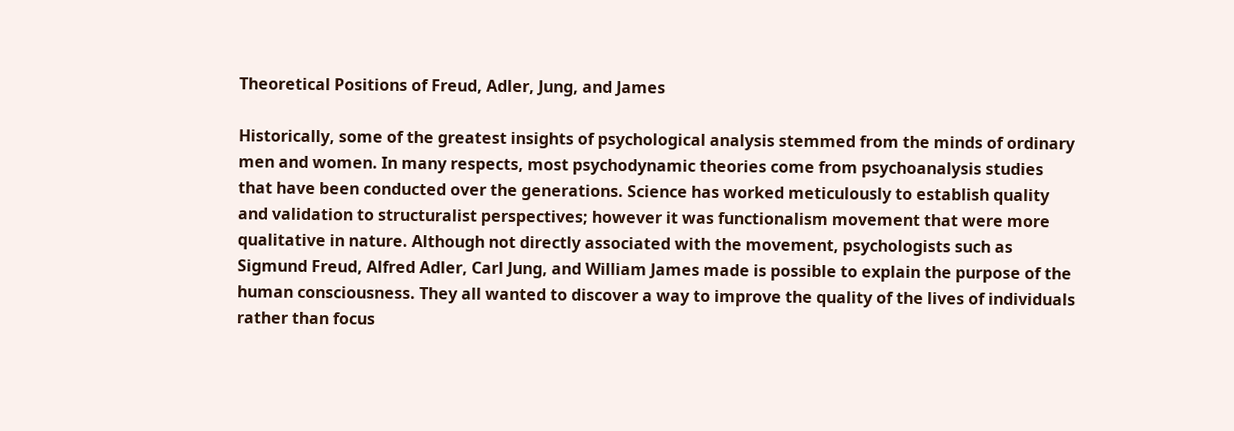Theoretical Positions of Freud, Adler, Jung, and James

Historically, some of the greatest insights of psychological analysis stemmed from the minds of ordinary men and women. In many respects, most psychodynamic theories come from psychoanalysis studies that have been conducted over the generations. Science has worked meticulously to establish quality and validation to structuralist perspectives; however it was functionalism movement that were more qualitative in nature. Although not directly associated with the movement, psychologists such as Sigmund Freud, Alfred Adler, Carl Jung, and William James made is possible to explain the purpose of the human consciousness. They all wanted to discover a way to improve the quality of the lives of individuals rather than focus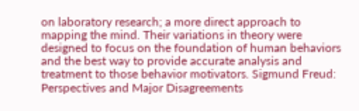on laboratory research; a more direct approach to mapping the mind. Their variations in theory were designed to focus on the foundation of human behaviors and the best way to provide accurate analysis and treatment to those behavior motivators. Sigmund Freud: Perspectives and Major Disagreements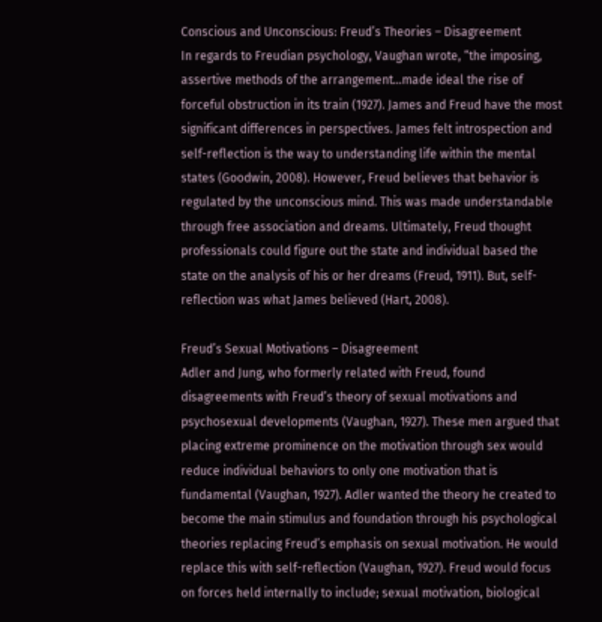Conscious and Unconscious: Freud’s Theories – Disagreement
In regards to Freudian psychology, Vaughan wrote, “the imposing, assertive methods of the arrangement…made ideal the rise of forceful obstruction in its train (1927). James and Freud have the most significant differences in perspectives. James felt introspection and self-reflection is the way to understanding life within the mental states (Goodwin, 2008). However, Freud believes that behavior is regulated by the unconscious mind. This was made understandable through free association and dreams. Ultimately, Freud thought professionals could figure out the state and individual based the state on the analysis of his or her dreams (Freud, 1911). But, self-reflection was what James believed (Hart, 2008).

Freud’s Sexual Motivations – Disagreement
Adler and Jung, who formerly related with Freud, found disagreements with Freud’s theory of sexual motivations and psychosexual developments (Vaughan, 1927). These men argued that placing extreme prominence on the motivation through sex would reduce individual behaviors to only one motivation that is fundamental (Vaughan, 1927). Adler wanted the theory he created to become the main stimulus and foundation through his psychological theories replacing Freud’s emphasis on sexual motivation. He would replace this with self-reflection (Vaughan, 1927). Freud would focus on forces held internally to include; sexual motivation, biological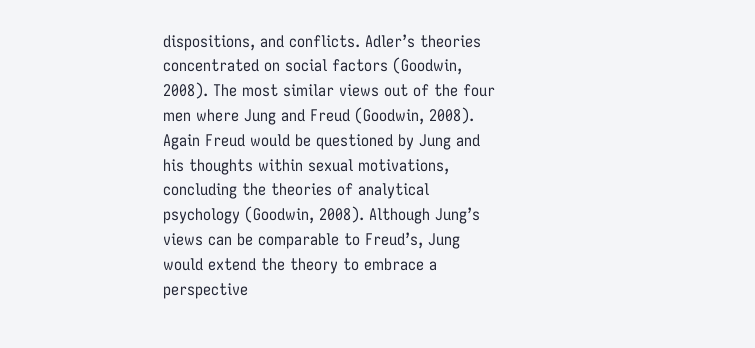dispositions, and conflicts. Adler’s theories concentrated on social factors (Goodwin, 2008). The most similar views out of the four men where Jung and Freud (Goodwin, 2008). Again Freud would be questioned by Jung and his thoughts within sexual motivations, concluding the theories of analytical psychology (Goodwin, 2008). Although Jung’s views can be comparable to Freud’s, Jung would extend the theory to embrace a perspective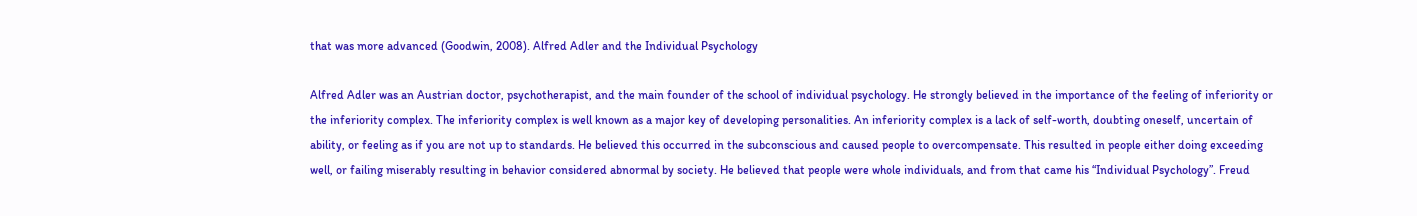that was more advanced (Goodwin, 2008). Alfred Adler and the Individual Psychology

Alfred Adler was an Austrian doctor, psychotherapist, and the main founder of the school of individual psychology. He strongly believed in the importance of the feeling of inferiority or the inferiority complex. The inferiority complex is well known as a major key of developing personalities. An inferiority complex is a lack of self-worth, doubting oneself, uncertain of ability, or feeling as if you are not up to standards. He believed this occurred in the subconscious and caused people to overcompensate. This resulted in people either doing exceeding well, or failing miserably resulting in behavior considered abnormal by society. He believed that people were whole individuals, and from that came his “Individual Psychology”. Freud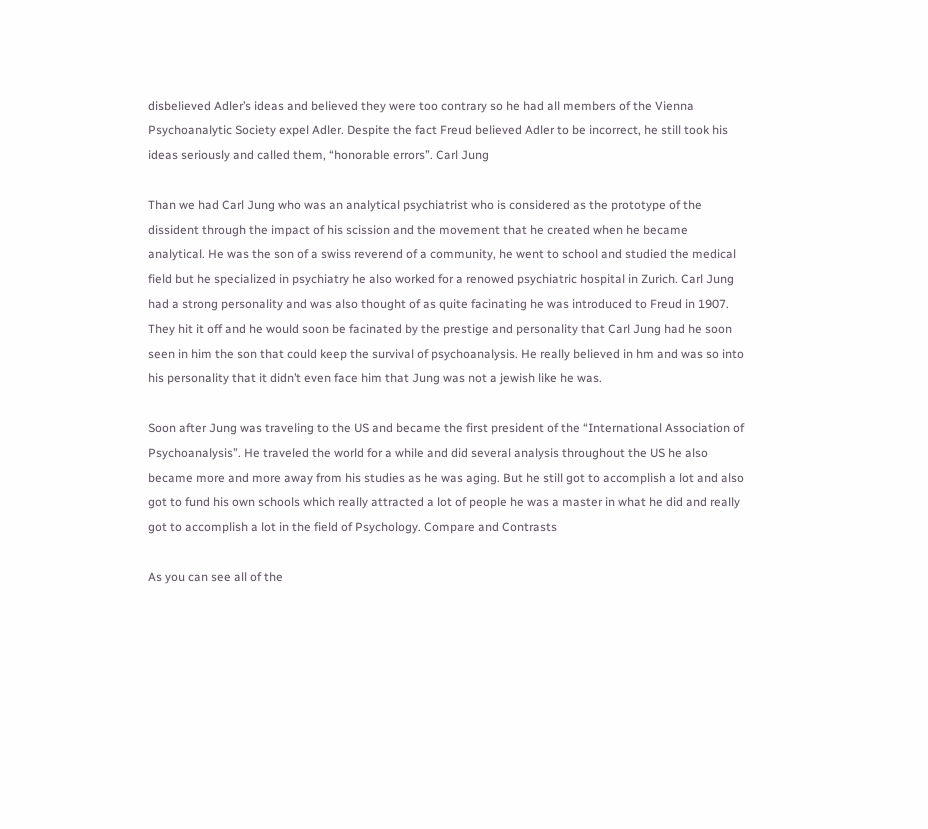disbelieved Adler’s ideas and believed they were too contrary so he had all members of the Vienna Psychoanalytic Society expel Adler. Despite the fact Freud believed Adler to be incorrect, he still took his ideas seriously and called them, “honorable errors”. Carl Jung

Than we had Carl Jung who was an analytical psychiatrist who is considered as the prototype of the dissident through the impact of his scission and the movement that he created when he became analytical. He was the son of a swiss reverend of a community, he went to school and studied the medical field but he specialized in psychiatry he also worked for a renowed psychiatric hospital in Zurich. Carl Jung had a strong personality and was also thought of as quite facinating he was introduced to Freud in 1907. They hit it off and he would soon be facinated by the prestige and personality that Carl Jung had he soon seen in him the son that could keep the survival of psychoanalysis. He really believed in hm and was so into his personality that it didn’t even face him that Jung was not a jewish like he was.

Soon after Jung was traveling to the US and became the first president of the “International Association of Psychoanalysis”. He traveled the world for a while and did several analysis throughout the US he also became more and more away from his studies as he was aging. But he still got to accomplish a lot and also got to fund his own schools which really attracted a lot of people he was a master in what he did and really got to accomplish a lot in the field of Psychology. Compare and Contrasts

As you can see all of the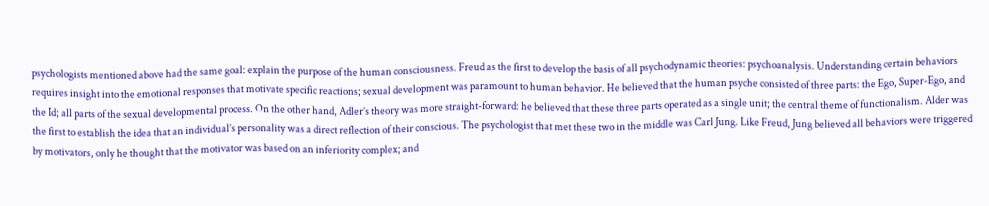psychologists mentioned above had the same goal: explain the purpose of the human consciousness. Freud as the first to develop the basis of all psychodynamic theories: psychoanalysis. Understanding certain behaviors requires insight into the emotional responses that motivate specific reactions; sexual development was paramount to human behavior. He believed that the human psyche consisted of three parts: the Ego, Super-Ego, and the Id; all parts of the sexual developmental process. On the other hand, Adler’s theory was more straight-forward: he believed that these three parts operated as a single unit; the central theme of functionalism. Alder was the first to establish the idea that an individual’s personality was a direct reflection of their conscious. The psychologist that met these two in the middle was Carl Jung. Like Freud, Jung believed all behaviors were triggered by motivators, only he thought that the motivator was based on an inferiority complex; and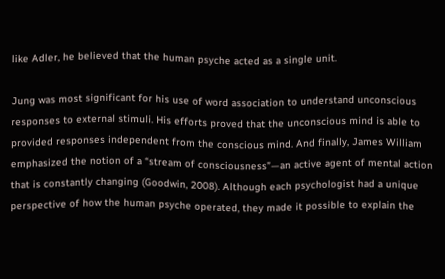like Adler, he believed that the human psyche acted as a single unit.

Jung was most significant for his use of word association to understand unconscious responses to external stimuli. His efforts proved that the unconscious mind is able to provided responses independent from the conscious mind. And finally, James William emphasized the notion of a “stream of consciousness”—an active agent of mental action that is constantly changing (Goodwin, 2008). Although each psychologist had a unique perspective of how the human psyche operated, they made it possible to explain the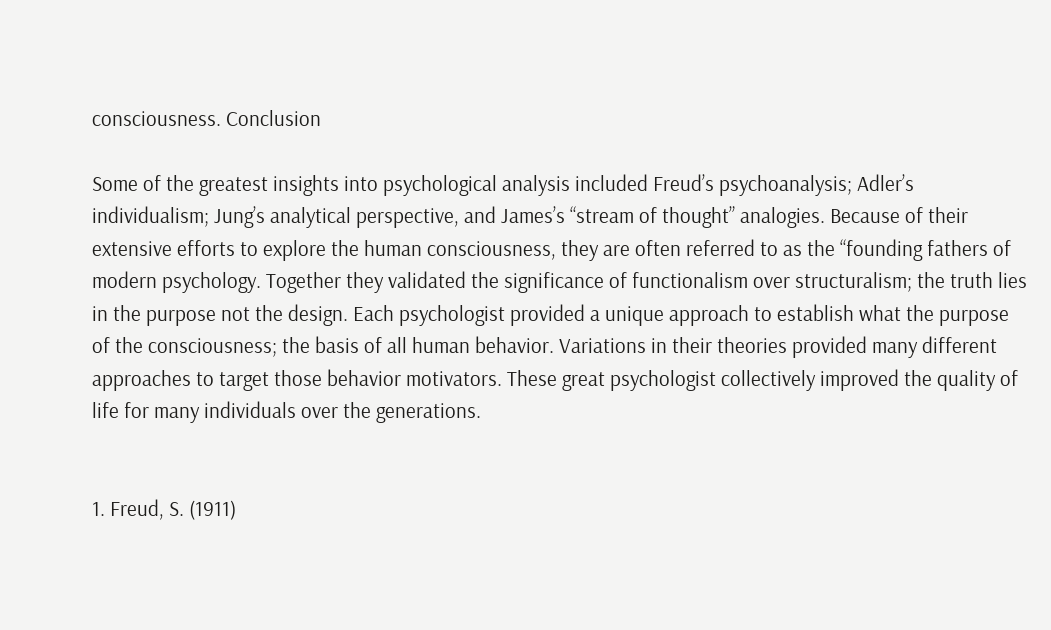consciousness. Conclusion

Some of the greatest insights into psychological analysis included Freud’s psychoanalysis; Adler’s individualism; Jung’s analytical perspective, and James’s “stream of thought” analogies. Because of their extensive efforts to explore the human consciousness, they are often referred to as the “founding fathers of modern psychology. Together they validated the significance of functionalism over structuralism; the truth lies in the purpose not the design. Each psychologist provided a unique approach to establish what the purpose of the consciousness; the basis of all human behavior. Variations in their theories provided many different approaches to target those behavior motivators. These great psychologist collectively improved the quality of life for many individuals over the generations.


1. Freud, S. (1911)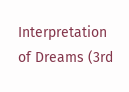Interpretation of Dreams (3rd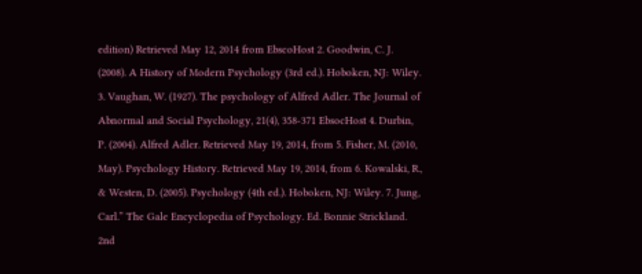edition) Retrieved May 12, 2014 from EbscoHost 2. Goodwin, C. J. (2008). A History of Modern Psychology (3rd ed.). Hoboken, NJ: Wiley. 3. Vaughan, W. (1927). The psychology of Alfred Adler. The Journal of Abnormal and Social Psychology, 21(4), 358-371 EbsocHost 4. Durbin, P. (2004). Alfred Adler. Retrieved May 19, 2014, from 5. Fisher, M. (2010, May). Psychology History. Retrieved May 19, 2014, from 6. Kowalski, R., & Westen, D. (2005). Psychology (4th ed.). Hoboken, NJ: Wiley. 7. Jung, Carl.” The Gale Encyclopedia of Psychology. Ed. Bonnie Strickland. 2nd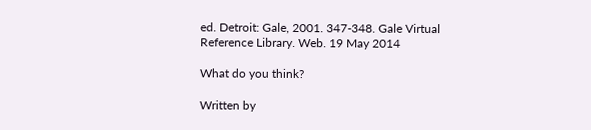ed. Detroit: Gale, 2001. 347-348. Gale Virtual Reference Library. Web. 19 May 2014

What do you think?

Written by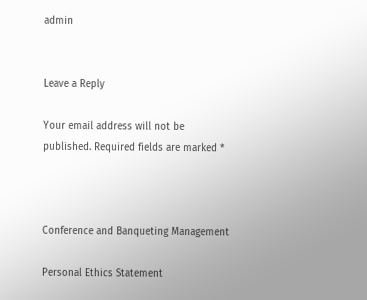admin


Leave a Reply

Your email address will not be published. Required fields are marked *



Conference and Banqueting Management

Personal Ethics Statement